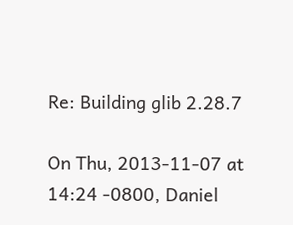Re: Building glib 2.28.7

On Thu, 2013-11-07 at 14:24 -0800, Daniel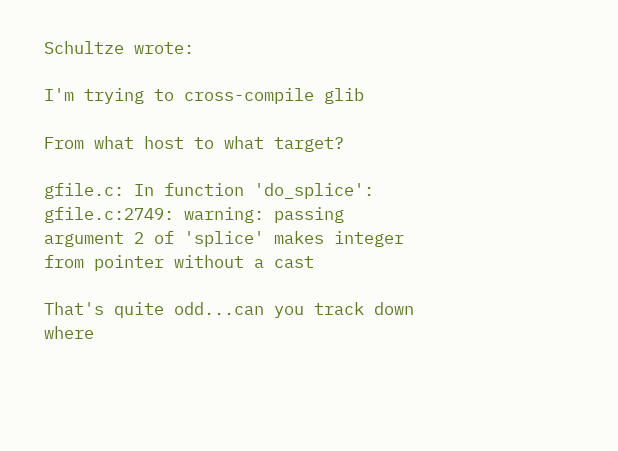Schultze wrote:

I'm trying to cross-compile glib

From what host to what target?

gfile.c: In function 'do_splice':
gfile.c:2749: warning: passing argument 2 of 'splice' makes integer
from pointer without a cast

That's quite odd...can you track down where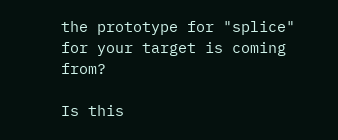the prototype for "splice"
for your target is coming from?

Is this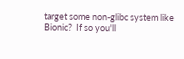target some non-glibc system like Bionic?  If so you'll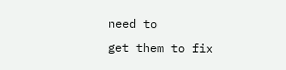need to
get them to fix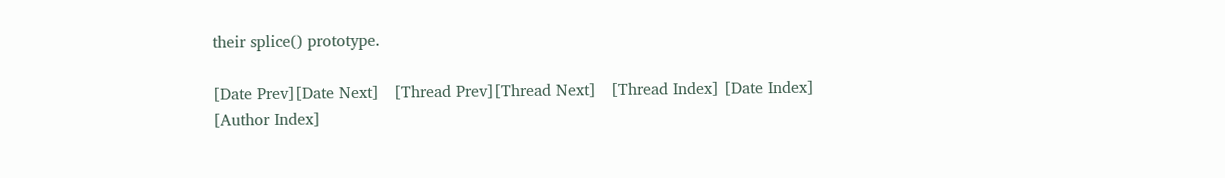their splice() prototype.

[Date Prev][Date Next]   [Thread Prev][Thread Next]   [Thread Index] [Date Index] [Author Index]